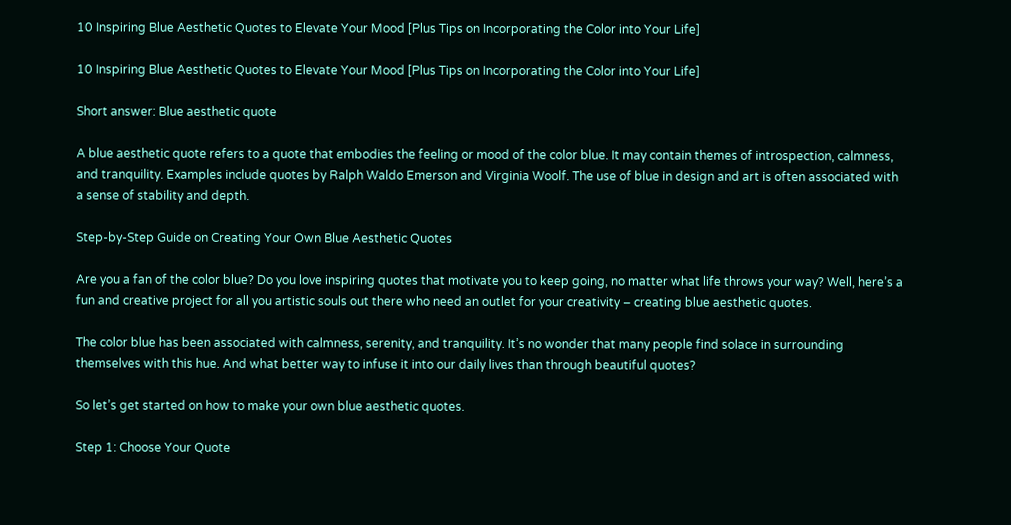10 Inspiring Blue Aesthetic Quotes to Elevate Your Mood [Plus Tips on Incorporating the Color into Your Life]

10 Inspiring Blue Aesthetic Quotes to Elevate Your Mood [Plus Tips on Incorporating the Color into Your Life]

Short answer: Blue aesthetic quote

A blue aesthetic quote refers to a quote that embodies the feeling or mood of the color blue. It may contain themes of introspection, calmness, and tranquility. Examples include quotes by Ralph Waldo Emerson and Virginia Woolf. The use of blue in design and art is often associated with a sense of stability and depth.

Step-by-Step Guide on Creating Your Own Blue Aesthetic Quotes

Are you a fan of the color blue? Do you love inspiring quotes that motivate you to keep going, no matter what life throws your way? Well, here’s a fun and creative project for all you artistic souls out there who need an outlet for your creativity – creating blue aesthetic quotes.

The color blue has been associated with calmness, serenity, and tranquility. It’s no wonder that many people find solace in surrounding themselves with this hue. And what better way to infuse it into our daily lives than through beautiful quotes?

So let’s get started on how to make your own blue aesthetic quotes.

Step 1: Choose Your Quote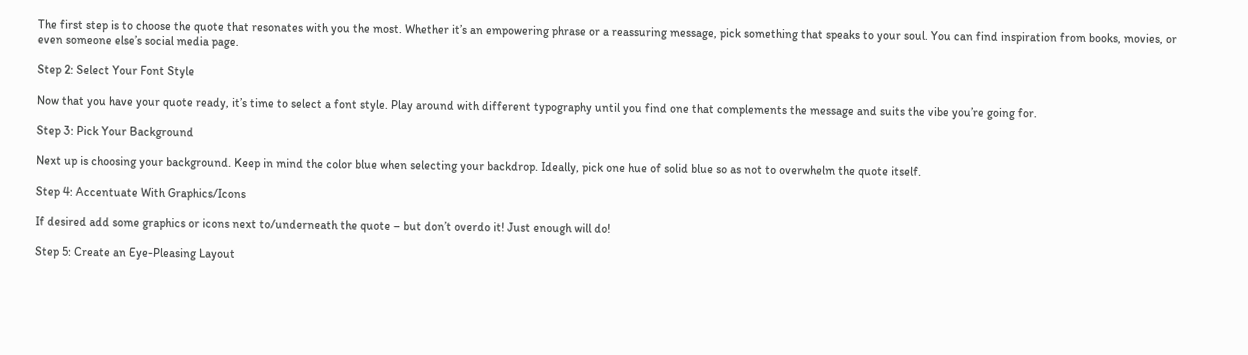The first step is to choose the quote that resonates with you the most. Whether it’s an empowering phrase or a reassuring message, pick something that speaks to your soul. You can find inspiration from books, movies, or even someone else’s social media page.

Step 2: Select Your Font Style

Now that you have your quote ready, it’s time to select a font style. Play around with different typography until you find one that complements the message and suits the vibe you’re going for.

Step 3: Pick Your Background

Next up is choosing your background. Keep in mind the color blue when selecting your backdrop. Ideally, pick one hue of solid blue so as not to overwhelm the quote itself.

Step 4: Accentuate With Graphics/Icons

If desired add some graphics or icons next to/underneath the quote – but don’t overdo it! Just enough will do!

Step 5: Create an Eye-Pleasing Layout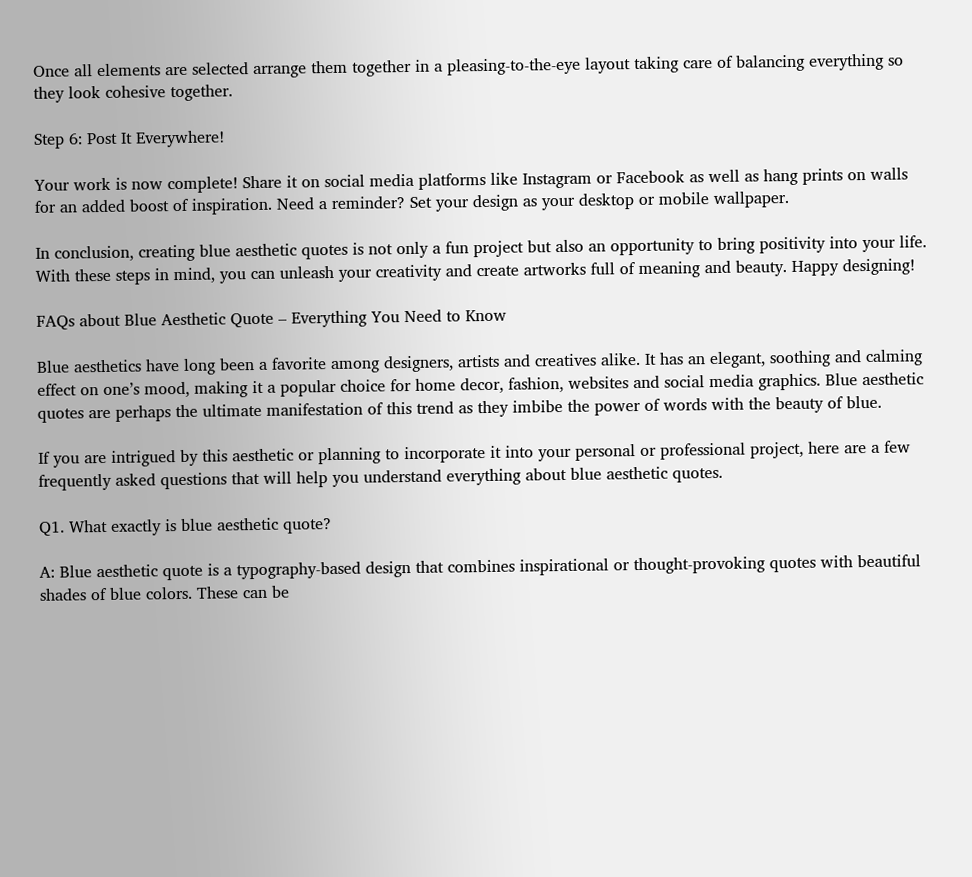Once all elements are selected arrange them together in a pleasing-to-the-eye layout taking care of balancing everything so they look cohesive together.

Step 6: Post It Everywhere!

Your work is now complete! Share it on social media platforms like Instagram or Facebook as well as hang prints on walls for an added boost of inspiration. Need a reminder? Set your design as your desktop or mobile wallpaper.

In conclusion, creating blue aesthetic quotes is not only a fun project but also an opportunity to bring positivity into your life. With these steps in mind, you can unleash your creativity and create artworks full of meaning and beauty. Happy designing!

FAQs about Blue Aesthetic Quote – Everything You Need to Know

Blue aesthetics have long been a favorite among designers, artists and creatives alike. It has an elegant, soothing and calming effect on one’s mood, making it a popular choice for home decor, fashion, websites and social media graphics. Blue aesthetic quotes are perhaps the ultimate manifestation of this trend as they imbibe the power of words with the beauty of blue.

If you are intrigued by this aesthetic or planning to incorporate it into your personal or professional project, here are a few frequently asked questions that will help you understand everything about blue aesthetic quotes.

Q1. What exactly is blue aesthetic quote?

A: Blue aesthetic quote is a typography-based design that combines inspirational or thought-provoking quotes with beautiful shades of blue colors. These can be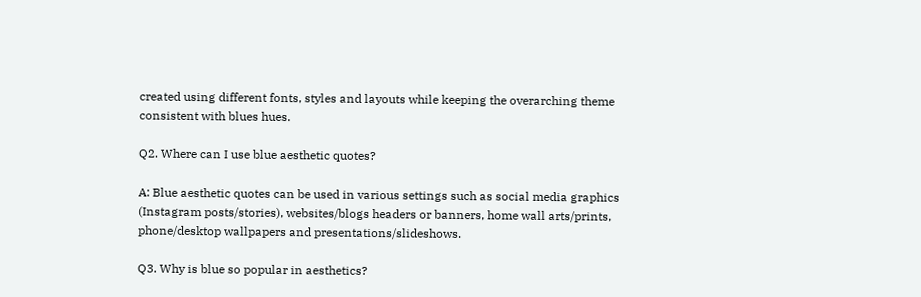created using different fonts, styles and layouts while keeping the overarching theme consistent with blues hues.

Q2. Where can I use blue aesthetic quotes?

A: Blue aesthetic quotes can be used in various settings such as social media graphics (Instagram posts/stories), websites/blogs headers or banners, home wall arts/prints, phone/desktop wallpapers and presentations/slideshows.

Q3. Why is blue so popular in aesthetics?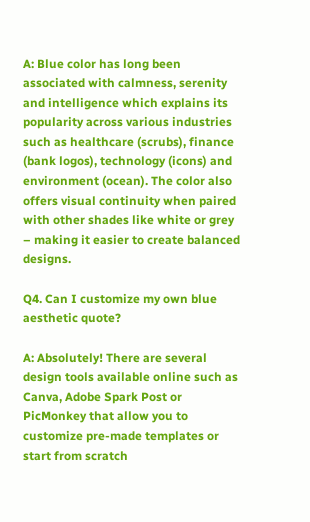A: Blue color has long been associated with calmness, serenity and intelligence which explains its popularity across various industries such as healthcare (scrubs), finance (bank logos), technology (icons) and environment (ocean). The color also offers visual continuity when paired with other shades like white or grey – making it easier to create balanced designs.

Q4. Can I customize my own blue aesthetic quote?

A: Absolutely! There are several design tools available online such as Canva, Adobe Spark Post or PicMonkey that allow you to customize pre-made templates or start from scratch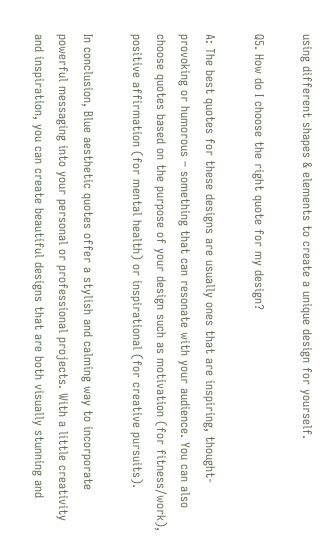using different shapes & elements to create a unique design for yourself.

Q5. How do I choose the right quote for my design?

A: The best quotes for these designs are usually ones that are inspiring, thought-provoking or humorous – something that can resonate with your audience. You can also choose quotes based on the purpose of your design such as motivation (for fitness/work), positive affirmation (for mental health) or inspirational (for creative pursuits).

In conclusion, Blue aesthetic quotes offer a stylish and calming way to incorporate powerful messaging into your personal or professional projects. With a little creativity and inspiration, you can create beautiful designs that are both visually stunning and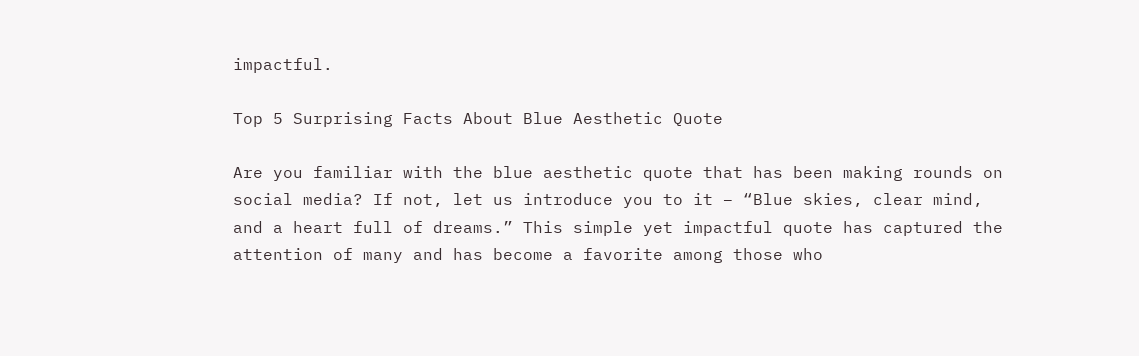impactful.

Top 5 Surprising Facts About Blue Aesthetic Quote

Are you familiar with the blue aesthetic quote that has been making rounds on social media? If not, let us introduce you to it – “Blue skies, clear mind, and a heart full of dreams.” This simple yet impactful quote has captured the attention of many and has become a favorite among those who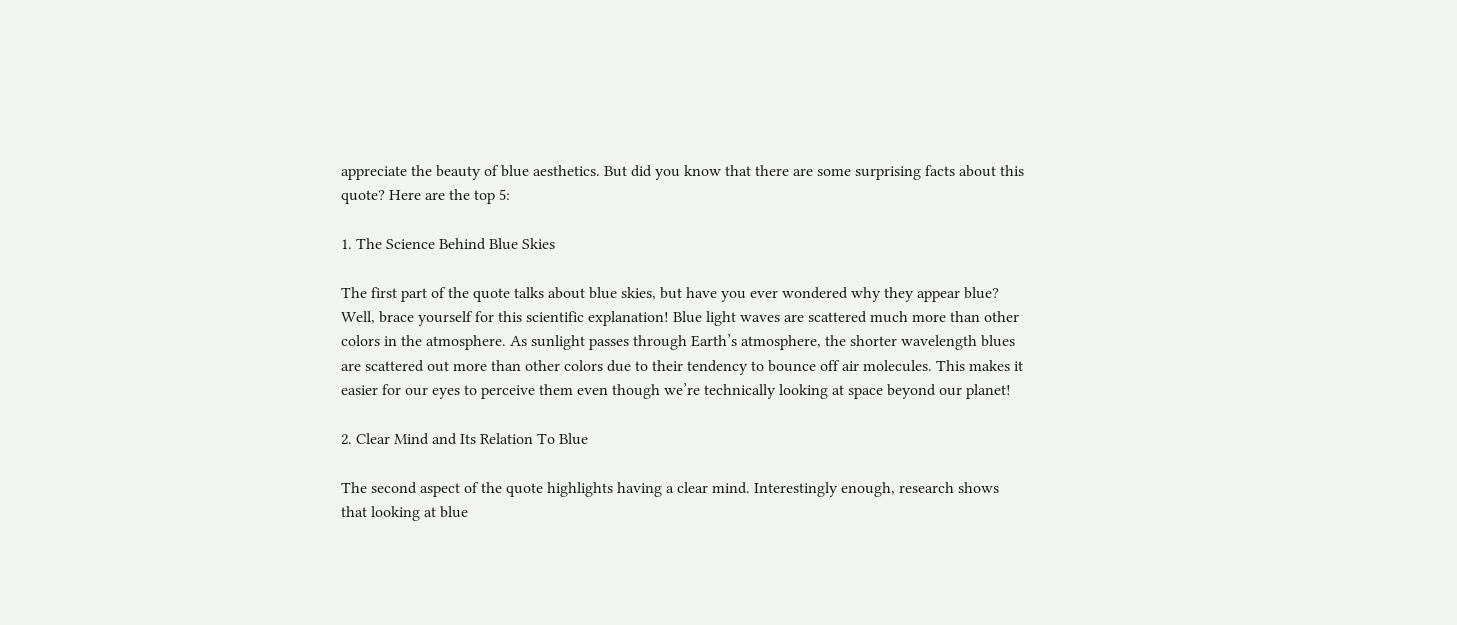appreciate the beauty of blue aesthetics. But did you know that there are some surprising facts about this quote? Here are the top 5:

1. The Science Behind Blue Skies

The first part of the quote talks about blue skies, but have you ever wondered why they appear blue? Well, brace yourself for this scientific explanation! Blue light waves are scattered much more than other colors in the atmosphere. As sunlight passes through Earth’s atmosphere, the shorter wavelength blues are scattered out more than other colors due to their tendency to bounce off air molecules. This makes it easier for our eyes to perceive them even though we’re technically looking at space beyond our planet!

2. Clear Mind and Its Relation To Blue

The second aspect of the quote highlights having a clear mind. Interestingly enough, research shows that looking at blue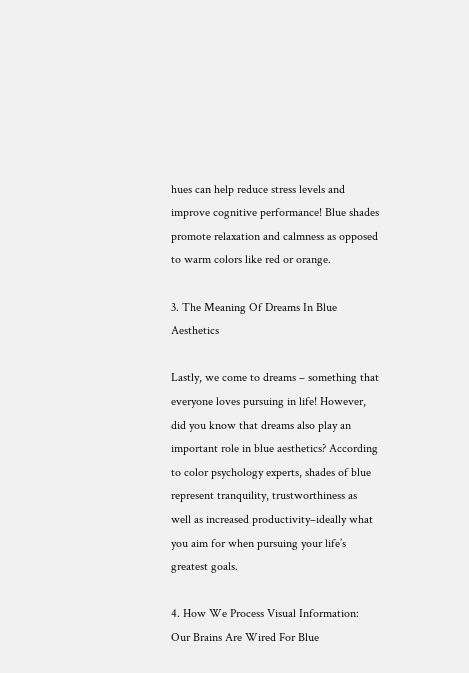hues can help reduce stress levels and improve cognitive performance! Blue shades promote relaxation and calmness as opposed to warm colors like red or orange.

3. The Meaning Of Dreams In Blue Aesthetics

Lastly, we come to dreams – something that everyone loves pursuing in life! However, did you know that dreams also play an important role in blue aesthetics? According to color psychology experts, shades of blue represent tranquility, trustworthiness as well as increased productivity–ideally what you aim for when pursuing your life’s greatest goals.

4. How We Process Visual Information: Our Brains Are Wired For Blue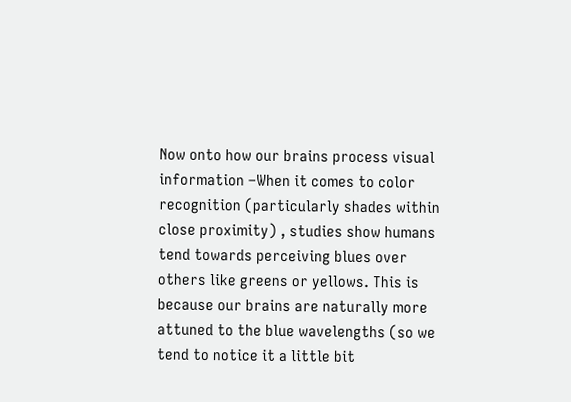Now onto how our brains process visual information –When it comes to color recognition (particularly shades within close proximity) , studies show humans tend towards perceiving blues over others like greens or yellows. This is because our brains are naturally more attuned to the blue wavelengths (so we tend to notice it a little bit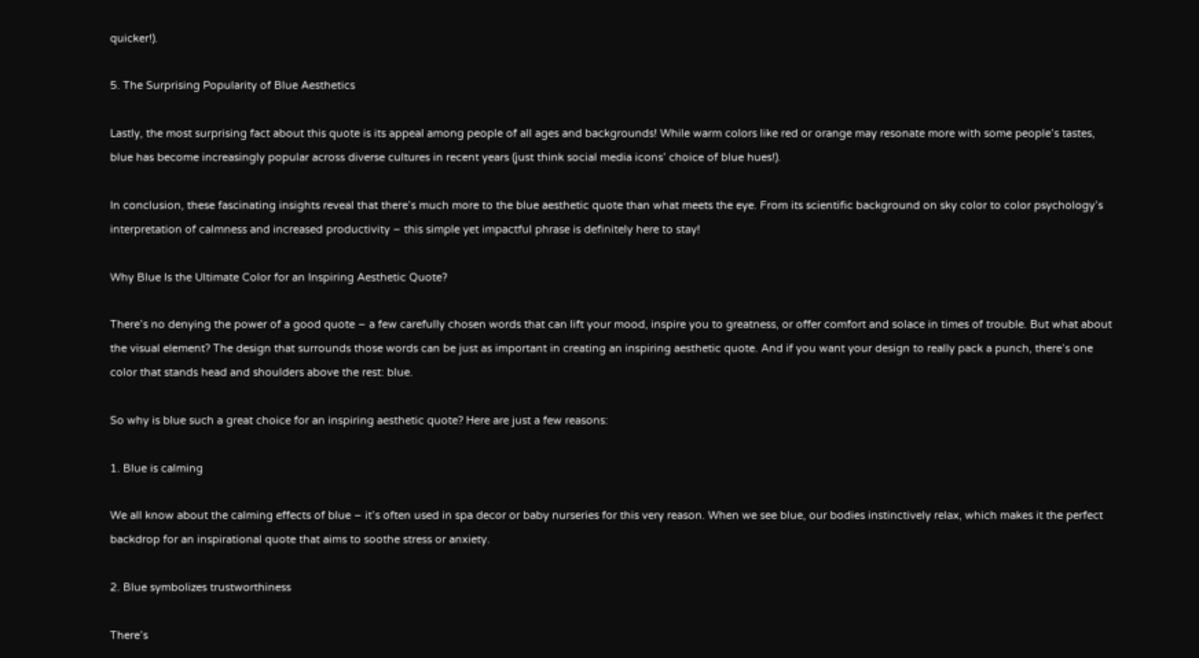quicker!).

5. The Surprising Popularity of Blue Aesthetics

Lastly, the most surprising fact about this quote is its appeal among people of all ages and backgrounds! While warm colors like red or orange may resonate more with some people’s tastes, blue has become increasingly popular across diverse cultures in recent years (just think social media icons’ choice of blue hues!).

In conclusion, these fascinating insights reveal that there’s much more to the blue aesthetic quote than what meets the eye. From its scientific background on sky color to color psychology’s interpretation of calmness and increased productivity – this simple yet impactful phrase is definitely here to stay!

Why Blue Is the Ultimate Color for an Inspiring Aesthetic Quote?

There’s no denying the power of a good quote – a few carefully chosen words that can lift your mood, inspire you to greatness, or offer comfort and solace in times of trouble. But what about the visual element? The design that surrounds those words can be just as important in creating an inspiring aesthetic quote. And if you want your design to really pack a punch, there’s one color that stands head and shoulders above the rest: blue.

So why is blue such a great choice for an inspiring aesthetic quote? Here are just a few reasons:

1. Blue is calming

We all know about the calming effects of blue – it’s often used in spa decor or baby nurseries for this very reason. When we see blue, our bodies instinctively relax, which makes it the perfect backdrop for an inspirational quote that aims to soothe stress or anxiety.

2. Blue symbolizes trustworthiness

There’s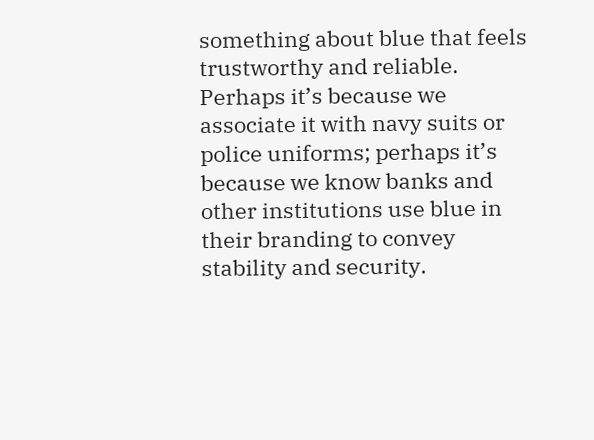something about blue that feels trustworthy and reliable. Perhaps it’s because we associate it with navy suits or police uniforms; perhaps it’s because we know banks and other institutions use blue in their branding to convey stability and security.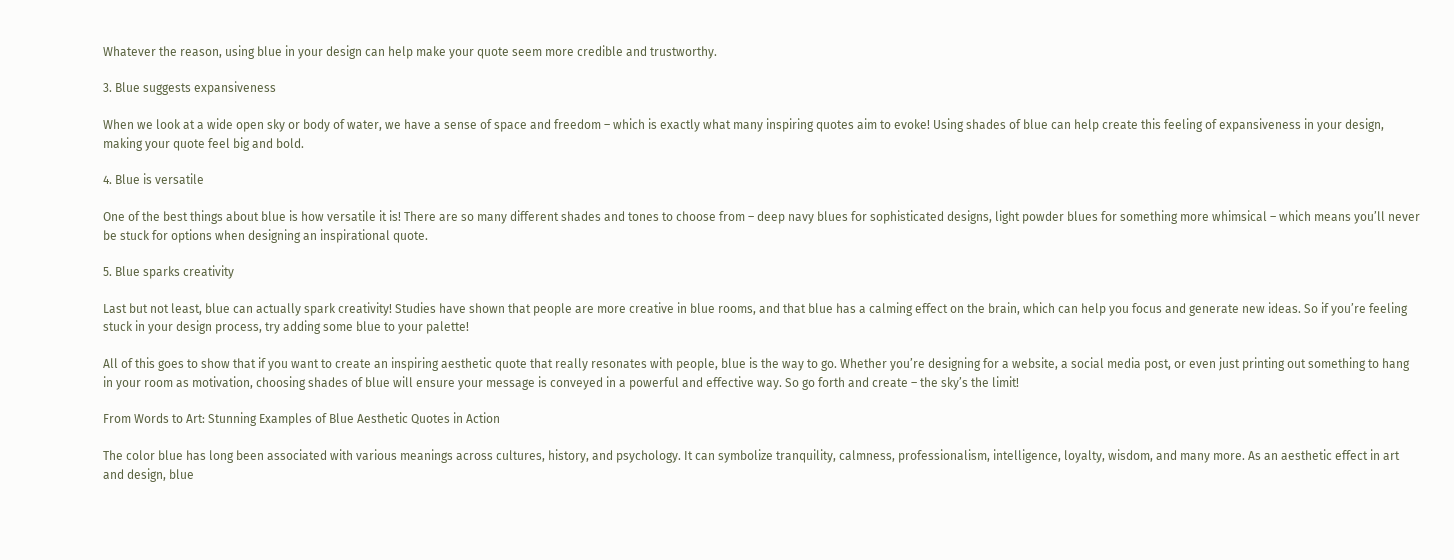Whatever the reason, using blue in your design can help make your quote seem more credible and trustworthy.

3. Blue suggests expansiveness

When we look at a wide open sky or body of water, we have a sense of space and freedom – which is exactly what many inspiring quotes aim to evoke! Using shades of blue can help create this feeling of expansiveness in your design, making your quote feel big and bold.

4. Blue is versatile

One of the best things about blue is how versatile it is! There are so many different shades and tones to choose from – deep navy blues for sophisticated designs, light powder blues for something more whimsical – which means you’ll never be stuck for options when designing an inspirational quote.

5. Blue sparks creativity

Last but not least, blue can actually spark creativity! Studies have shown that people are more creative in blue rooms, and that blue has a calming effect on the brain, which can help you focus and generate new ideas. So if you’re feeling stuck in your design process, try adding some blue to your palette!

All of this goes to show that if you want to create an inspiring aesthetic quote that really resonates with people, blue is the way to go. Whether you’re designing for a website, a social media post, or even just printing out something to hang in your room as motivation, choosing shades of blue will ensure your message is conveyed in a powerful and effective way. So go forth and create – the sky’s the limit!

From Words to Art: Stunning Examples of Blue Aesthetic Quotes in Action

The color blue has long been associated with various meanings across cultures, history, and psychology. It can symbolize tranquility, calmness, professionalism, intelligence, loyalty, wisdom, and many more. As an aesthetic effect in art and design, blue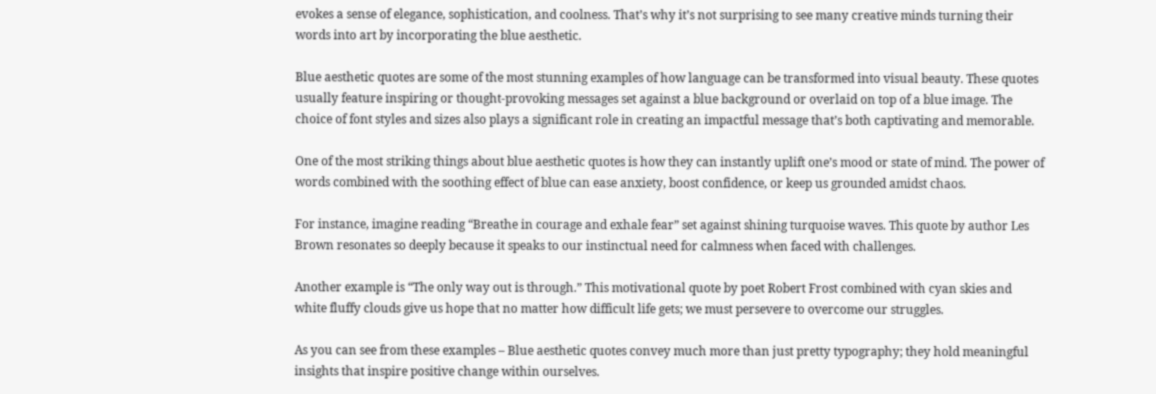evokes a sense of elegance, sophistication, and coolness. That’s why it’s not surprising to see many creative minds turning their words into art by incorporating the blue aesthetic.

Blue aesthetic quotes are some of the most stunning examples of how language can be transformed into visual beauty. These quotes usually feature inspiring or thought-provoking messages set against a blue background or overlaid on top of a blue image. The choice of font styles and sizes also plays a significant role in creating an impactful message that’s both captivating and memorable.

One of the most striking things about blue aesthetic quotes is how they can instantly uplift one’s mood or state of mind. The power of words combined with the soothing effect of blue can ease anxiety, boost confidence, or keep us grounded amidst chaos.

For instance, imagine reading “Breathe in courage and exhale fear” set against shining turquoise waves. This quote by author Les Brown resonates so deeply because it speaks to our instinctual need for calmness when faced with challenges.

Another example is “The only way out is through.” This motivational quote by poet Robert Frost combined with cyan skies and white fluffy clouds give us hope that no matter how difficult life gets; we must persevere to overcome our struggles.

As you can see from these examples – Blue aesthetic quotes convey much more than just pretty typography; they hold meaningful insights that inspire positive change within ourselves.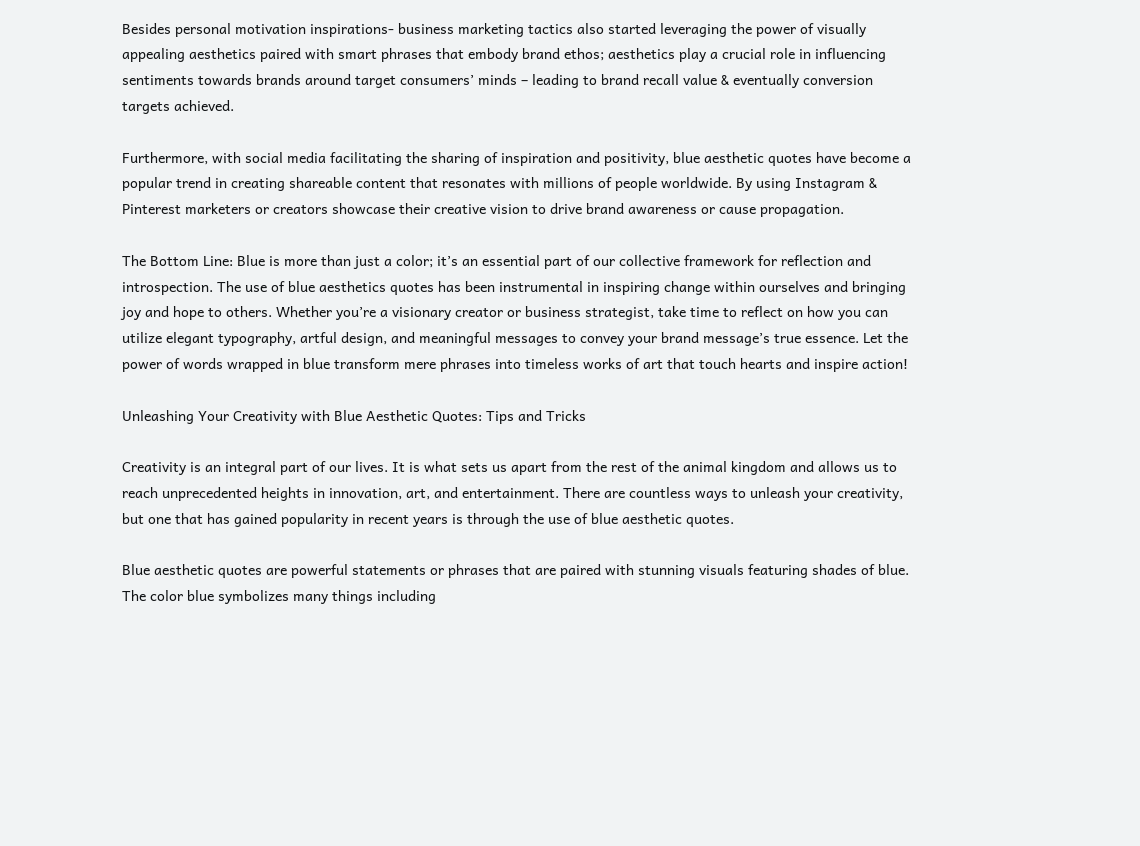Besides personal motivation inspirations- business marketing tactics also started leveraging the power of visually appealing aesthetics paired with smart phrases that embody brand ethos; aesthetics play a crucial role in influencing sentiments towards brands around target consumers’ minds – leading to brand recall value & eventually conversion targets achieved.

Furthermore, with social media facilitating the sharing of inspiration and positivity, blue aesthetic quotes have become a popular trend in creating shareable content that resonates with millions of people worldwide. By using Instagram & Pinterest marketers or creators showcase their creative vision to drive brand awareness or cause propagation.

The Bottom Line: Blue is more than just a color; it’s an essential part of our collective framework for reflection and introspection. The use of blue aesthetics quotes has been instrumental in inspiring change within ourselves and bringing joy and hope to others. Whether you’re a visionary creator or business strategist, take time to reflect on how you can utilize elegant typography, artful design, and meaningful messages to convey your brand message’s true essence. Let the power of words wrapped in blue transform mere phrases into timeless works of art that touch hearts and inspire action!

Unleashing Your Creativity with Blue Aesthetic Quotes: Tips and Tricks

Creativity is an integral part of our lives. It is what sets us apart from the rest of the animal kingdom and allows us to reach unprecedented heights in innovation, art, and entertainment. There are countless ways to unleash your creativity, but one that has gained popularity in recent years is through the use of blue aesthetic quotes.

Blue aesthetic quotes are powerful statements or phrases that are paired with stunning visuals featuring shades of blue. The color blue symbolizes many things including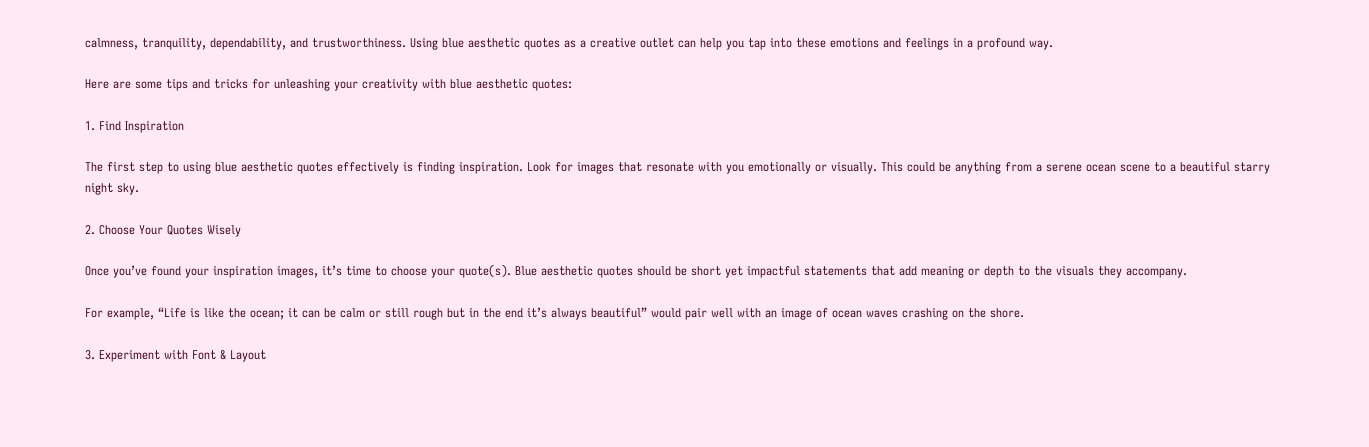calmness, tranquility, dependability, and trustworthiness. Using blue aesthetic quotes as a creative outlet can help you tap into these emotions and feelings in a profound way.

Here are some tips and tricks for unleashing your creativity with blue aesthetic quotes:

1. Find Inspiration

The first step to using blue aesthetic quotes effectively is finding inspiration. Look for images that resonate with you emotionally or visually. This could be anything from a serene ocean scene to a beautiful starry night sky.

2. Choose Your Quotes Wisely

Once you’ve found your inspiration images, it’s time to choose your quote(s). Blue aesthetic quotes should be short yet impactful statements that add meaning or depth to the visuals they accompany.

For example, “Life is like the ocean; it can be calm or still rough but in the end it’s always beautiful” would pair well with an image of ocean waves crashing on the shore.

3. Experiment with Font & Layout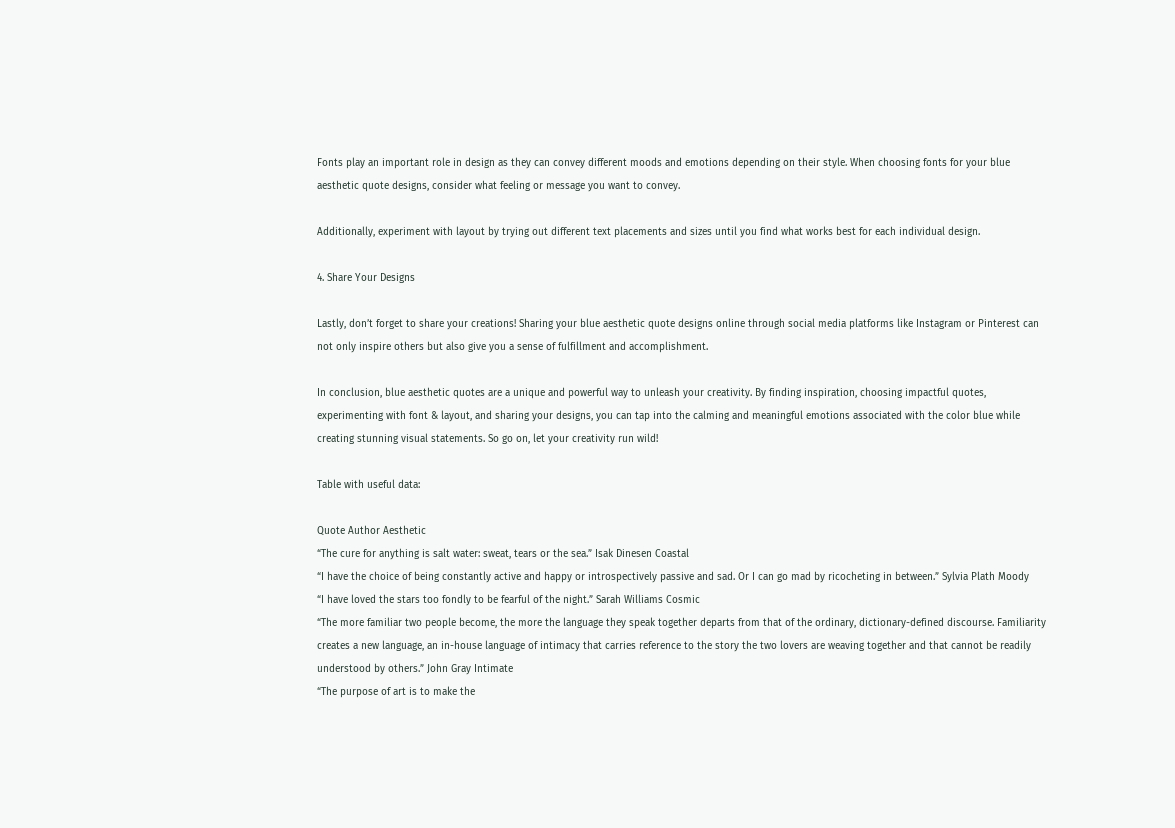Fonts play an important role in design as they can convey different moods and emotions depending on their style. When choosing fonts for your blue aesthetic quote designs, consider what feeling or message you want to convey.

Additionally, experiment with layout by trying out different text placements and sizes until you find what works best for each individual design.

4. Share Your Designs

Lastly, don’t forget to share your creations! Sharing your blue aesthetic quote designs online through social media platforms like Instagram or Pinterest can not only inspire others but also give you a sense of fulfillment and accomplishment.

In conclusion, blue aesthetic quotes are a unique and powerful way to unleash your creativity. By finding inspiration, choosing impactful quotes, experimenting with font & layout, and sharing your designs, you can tap into the calming and meaningful emotions associated with the color blue while creating stunning visual statements. So go on, let your creativity run wild!

Table with useful data:

Quote Author Aesthetic
“The cure for anything is salt water: sweat, tears or the sea.” Isak Dinesen Coastal
“I have the choice of being constantly active and happy or introspectively passive and sad. Or I can go mad by ricocheting in between.” Sylvia Plath Moody
“I have loved the stars too fondly to be fearful of the night.” Sarah Williams Cosmic
“The more familiar two people become, the more the language they speak together departs from that of the ordinary, dictionary-defined discourse. Familiarity creates a new language, an in-house language of intimacy that carries reference to the story the two lovers are weaving together and that cannot be readily understood by others.” John Gray Intimate
“The purpose of art is to make the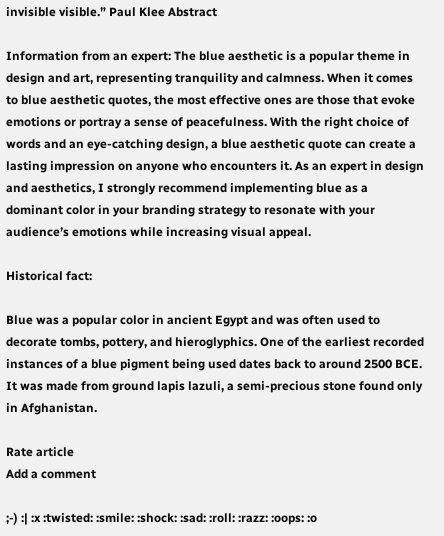invisible visible.” Paul Klee Abstract

Information from an expert: The blue aesthetic is a popular theme in design and art, representing tranquility and calmness. When it comes to blue aesthetic quotes, the most effective ones are those that evoke emotions or portray a sense of peacefulness. With the right choice of words and an eye-catching design, a blue aesthetic quote can create a lasting impression on anyone who encounters it. As an expert in design and aesthetics, I strongly recommend implementing blue as a dominant color in your branding strategy to resonate with your audience’s emotions while increasing visual appeal.

Historical fact:

Blue was a popular color in ancient Egypt and was often used to decorate tombs, pottery, and hieroglyphics. One of the earliest recorded instances of a blue pigment being used dates back to around 2500 BCE. It was made from ground lapis lazuli, a semi-precious stone found only in Afghanistan.

Rate article
Add a comment

;-) :| :x :twisted: :smile: :shock: :sad: :roll: :razz: :oops: :o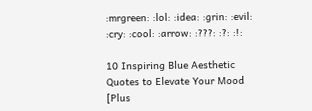:mrgreen: :lol: :idea: :grin: :evil: :cry: :cool: :arrow: :???: :?: :!:

10 Inspiring Blue Aesthetic Quotes to Elevate Your Mood [Plus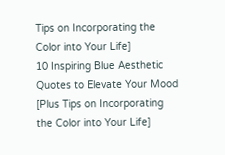Tips on Incorporating the Color into Your Life]
10 Inspiring Blue Aesthetic Quotes to Elevate Your Mood [Plus Tips on Incorporating the Color into Your Life]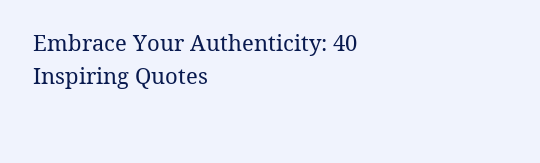Embrace Your Authenticity: 40 Inspiring Quotes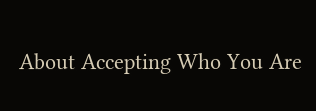About Accepting Who You Are